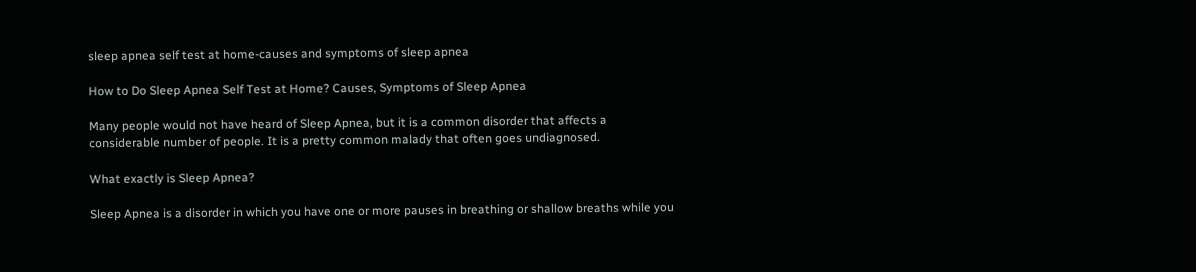sleep apnea self test at home-causes and symptoms of sleep apnea

How to Do Sleep Apnea Self Test at Home? Causes, Symptoms of Sleep Apnea

Many people would not have heard of Sleep Apnea, but it is a common disorder that affects a considerable number of people. It is a pretty common malady that often goes undiagnosed.

What exactly is Sleep Apnea?

Sleep Apnea is a disorder in which you have one or more pauses in breathing or shallow breaths while you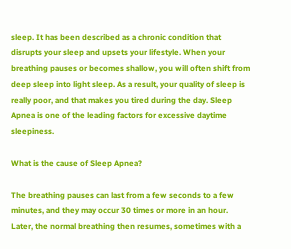sleep. It has been described as a chronic condition that disrupts your sleep and upsets your lifestyle. When your breathing pauses or becomes shallow, you will often shift from deep sleep into light sleep. As a result, your quality of sleep is really poor, and that makes you tired during the day. Sleep Apnea is one of the leading factors for excessive daytime sleepiness.

What is the cause of Sleep Apnea?

The breathing pauses can last from a few seconds to a few minutes, and they may occur 30 times or more in an hour. Later, the normal breathing then resumes, sometimes with a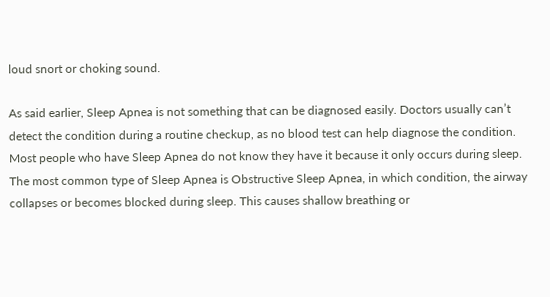loud snort or choking sound.

As said earlier, Sleep Apnea is not something that can be diagnosed easily. Doctors usually can’t detect the condition during a routine checkup, as no blood test can help diagnose the condition. Most people who have Sleep Apnea do not know they have it because it only occurs during sleep. The most common type of Sleep Apnea is Obstructive Sleep Apnea, in which condition, the airway collapses or becomes blocked during sleep. This causes shallow breathing or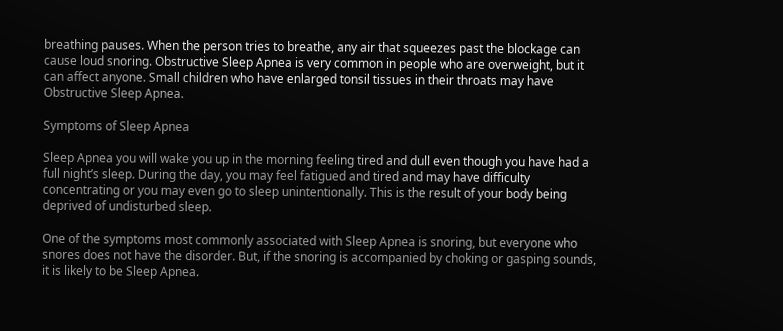breathing pauses. When the person tries to breathe, any air that squeezes past the blockage can cause loud snoring. Obstructive Sleep Apnea is very common in people who are overweight, but it can affect anyone. Small children who have enlarged tonsil tissues in their throats may have Obstructive Sleep Apnea.

Symptoms of Sleep Apnea

Sleep Apnea you will wake you up in the morning feeling tired and dull even though you have had a full night’s sleep. During the day, you may feel fatigued and tired and may have difficulty concentrating or you may even go to sleep unintentionally. This is the result of your body being deprived of undisturbed sleep.

One of the symptoms most commonly associated with Sleep Apnea is snoring, but everyone who snores does not have the disorder. But, if the snoring is accompanied by choking or gasping sounds, it is likely to be Sleep Apnea.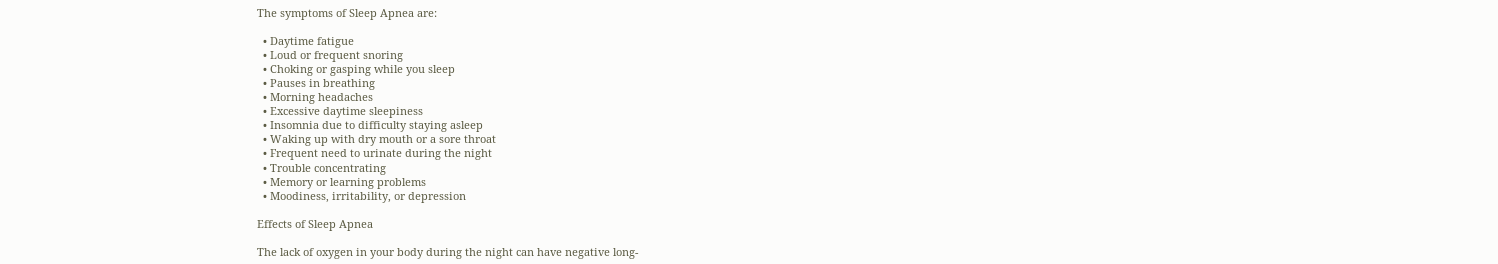The symptoms of Sleep Apnea are:

  • Daytime fatigue
  • Loud or frequent snoring
  • Choking or gasping while you sleep
  • Pauses in breathing
  • Morning headaches
  • Excessive daytime sleepiness
  • Insomnia due to difficulty staying asleep
  • Waking up with dry mouth or a sore throat
  • Frequent need to urinate during the night
  • Trouble concentrating
  • Memory or learning problems
  • Moodiness, irritability, or depression

Effects of Sleep Apnea

The lack of oxygen in your body during the night can have negative long-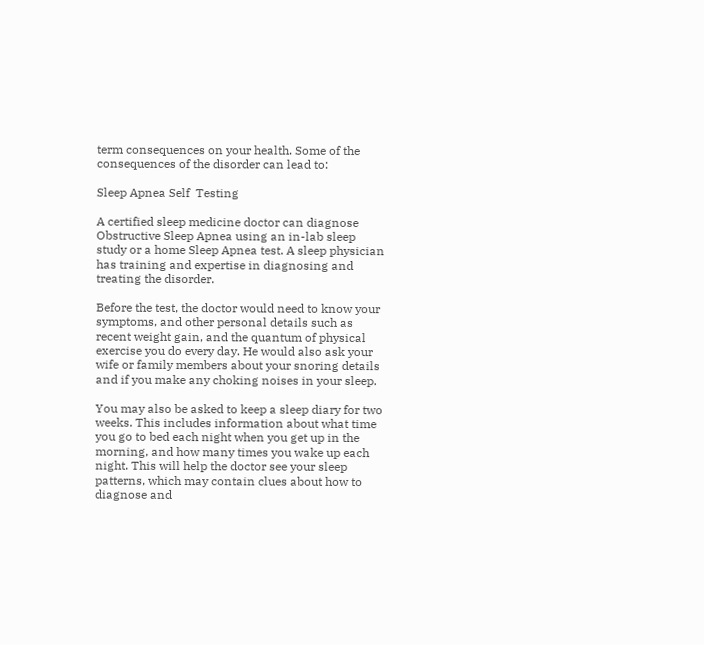term consequences on your health. Some of the consequences of the disorder can lead to:

Sleep Apnea Self  Testing

A certified sleep medicine doctor can diagnose Obstructive Sleep Apnea using an in-lab sleep study or a home Sleep Apnea test. A sleep physician has training and expertise in diagnosing and treating the disorder.

Before the test, the doctor would need to know your symptoms, and other personal details such as recent weight gain, and the quantum of physical exercise you do every day. He would also ask your wife or family members about your snoring details and if you make any choking noises in your sleep.

You may also be asked to keep a sleep diary for two weeks. This includes information about what time you go to bed each night when you get up in the morning, and how many times you wake up each night. This will help the doctor see your sleep patterns, which may contain clues about how to diagnose and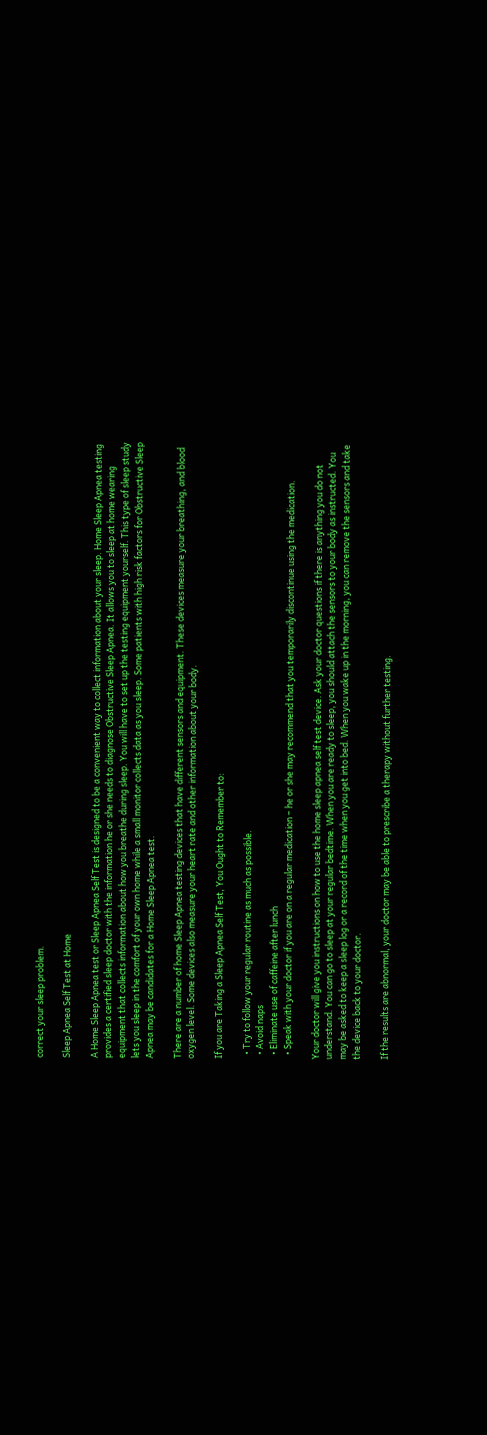correct your sleep problem.

Sleep Apnea Self Test at Home

A Home Sleep Apnea test or Sleep Apnea Self Test is designed to be a convenient way to collect information about your sleep. Home Sleep Apnea testing provides a certified sleep doctor with the information he or she needs to diagnose Obstructive Sleep Apnea. It allows you to sleep at home wearing equipment that collects information about how you breathe during sleep. You will have to set up the testing equipment yourself. This type of sleep study lets you sleep in the comfort of your own home while a small monitor collects data as you sleep. Some patients with high risk factors for Obstructive Sleep Apnea may be candidates for a Home Sleep Apnea test.

There are a number of home Sleep Apnea testing devices that have different sensors and equipment. These devices measure your breathing, and blood oxygen level. Some devices also measure your heart rate and other information about your body.

If you are Taking a Sleep Apnea Self Test, You Ought to Remember to:

  • Try to follow your regular routine as much as possible.
  • Avoid naps
  • Eliminate use of caffeine after lunch
  • Speak with your doctor if you are on a regular medication – he or she may recommend that you temporarily discontinue using the medication.

Your doctor will give you instructions on how to use the home sleep apnea self test device. Ask your doctor questions if there is anything you do not understand. You can go to sleep at your regular bedtime. When you are ready to sleep, you should attach the sensors to your body as instructed. You may be asked to keep a sleep log or a record of the time when you get into bed. When you wake up in the morning, you can remove the sensors and take the device back to your doctor.

If the results are abnormal, your doctor may be able to prescribe a therapy without further testing.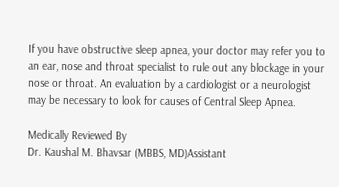If you have obstructive sleep apnea, your doctor may refer you to an ear, nose and throat specialist to rule out any blockage in your nose or throat. An evaluation by a cardiologist or a neurologist may be necessary to look for causes of Central Sleep Apnea.

Medically Reviewed By
Dr. Kaushal M. Bhavsar (MBBS, MD)Assistant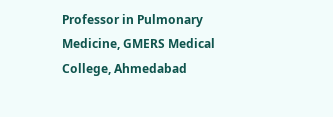Professor in Pulmonary Medicine, GMERS Medical College, Ahmedabad